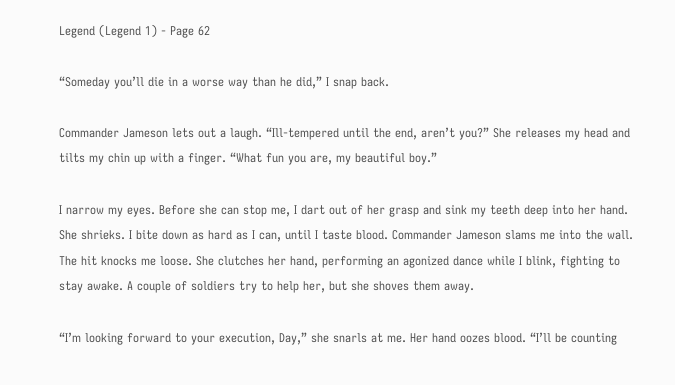Legend (Legend 1) - Page 62

“Someday you’ll die in a worse way than he did,” I snap back.

Commander Jameson lets out a laugh. “Ill-tempered until the end, aren’t you?” She releases my head and tilts my chin up with a finger. “What fun you are, my beautiful boy.”

I narrow my eyes. Before she can stop me, I dart out of her grasp and sink my teeth deep into her hand. She shrieks. I bite down as hard as I can, until I taste blood. Commander Jameson slams me into the wall. The hit knocks me loose. She clutches her hand, performing an agonized dance while I blink, fighting to stay awake. A couple of soldiers try to help her, but she shoves them away.

“I’m looking forward to your execution, Day,” she snarls at me. Her hand oozes blood. “I’ll be counting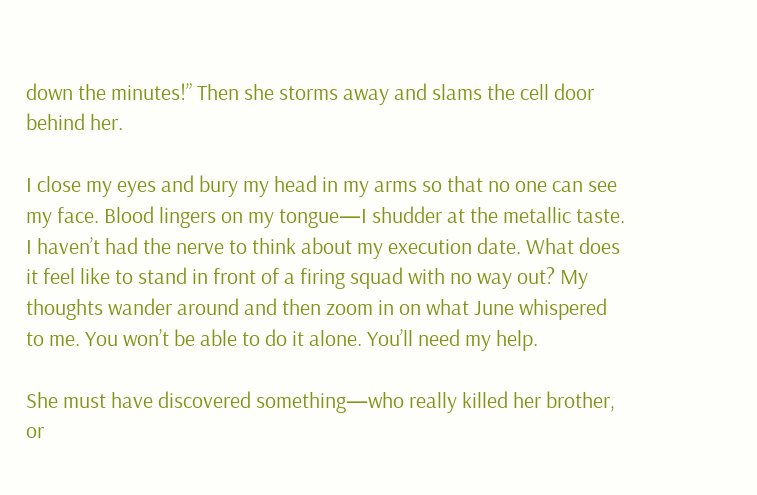down the minutes!” Then she storms away and slams the cell door behind her.

I close my eyes and bury my head in my arms so that no one can see my face. Blood lingers on my tongue—I shudder at the metallic taste. I haven’t had the nerve to think about my execution date. What does it feel like to stand in front of a firing squad with no way out? My thoughts wander around and then zoom in on what June whispered to me. You won’t be able to do it alone. You’ll need my help.

She must have discovered something—who really killed her brother, or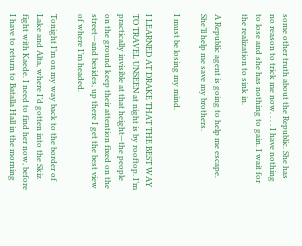some other truth about the Republic. She has no reason to trick me now. . . . I have nothing to lose and she has nothing to gain. I wait for the realization to sink in.

A Republic agent is going to help me escape. She’ll help me save my brothers.

I must be losing my mind.

I LEARNED AT DRAKE THAT THE BEST WAY TO TRAVEL UNSEEN at night is by rooftop. I’m practically invisible at that height—the people on the ground keep their attention fixed on the street—and besides, up there I get the best view of where I’m headed.

Tonight I’m on my way back to the border of Lake and Alta, where I’d gotten into the Skiz fight with Kaede. I need to find her now, before I have to return to Batalla Hall in the morning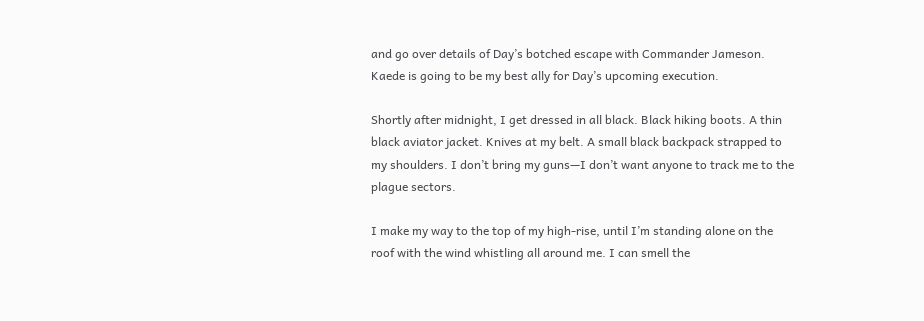and go over details of Day’s botched escape with Commander Jameson. Kaede is going to be my best ally for Day’s upcoming execution.

Shortly after midnight, I get dressed in all black. Black hiking boots. A thin black aviator jacket. Knives at my belt. A small black backpack strapped to my shoulders. I don’t bring my guns—I don’t want anyone to track me to the plague sectors.

I make my way to the top of my high-rise, until I’m standing alone on the roof with the wind whistling all around me. I can smell the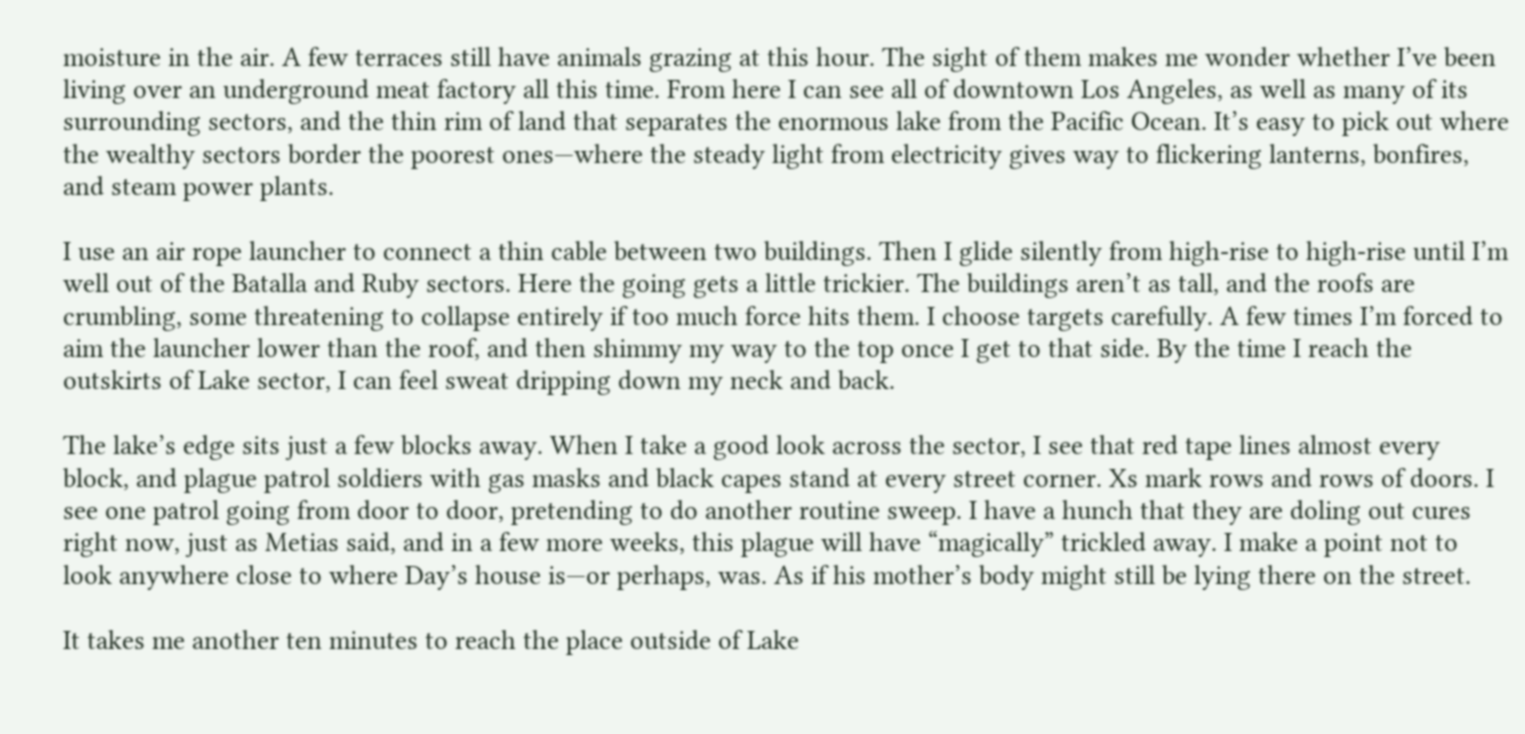moisture in the air. A few terraces still have animals grazing at this hour. The sight of them makes me wonder whether I’ve been living over an underground meat factory all this time. From here I can see all of downtown Los Angeles, as well as many of its surrounding sectors, and the thin rim of land that separates the enormous lake from the Pacific Ocean. It’s easy to pick out where the wealthy sectors border the poorest ones—where the steady light from electricity gives way to flickering lanterns, bonfires, and steam power plants.

I use an air rope launcher to connect a thin cable between two buildings. Then I glide silently from high-rise to high-rise until I’m well out of the Batalla and Ruby sectors. Here the going gets a little trickier. The buildings aren’t as tall, and the roofs are crumbling, some threatening to collapse entirely if too much force hits them. I choose targets carefully. A few times I’m forced to aim the launcher lower than the roof, and then shimmy my way to the top once I get to that side. By the time I reach the outskirts of Lake sector, I can feel sweat dripping down my neck and back.

The lake’s edge sits just a few blocks away. When I take a good look across the sector, I see that red tape lines almost every block, and plague patrol soldiers with gas masks and black capes stand at every street corner. Xs mark rows and rows of doors. I see one patrol going from door to door, pretending to do another routine sweep. I have a hunch that they are doling out cures right now, just as Metias said, and in a few more weeks, this plague will have “magically” trickled away. I make a point not to look anywhere close to where Day’s house is—or perhaps, was. As if his mother’s body might still be lying there on the street.

It takes me another ten minutes to reach the place outside of Lake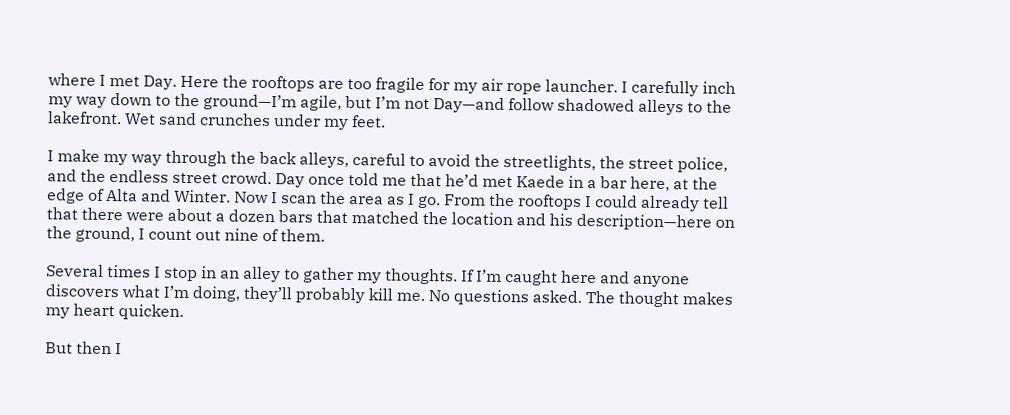where I met Day. Here the rooftops are too fragile for my air rope launcher. I carefully inch my way down to the ground—I’m agile, but I’m not Day—and follow shadowed alleys to the lakefront. Wet sand crunches under my feet.

I make my way through the back alleys, careful to avoid the streetlights, the street police, and the endless street crowd. Day once told me that he’d met Kaede in a bar here, at the edge of Alta and Winter. Now I scan the area as I go. From the rooftops I could already tell that there were about a dozen bars that matched the location and his description—here on the ground, I count out nine of them.

Several times I stop in an alley to gather my thoughts. If I’m caught here and anyone discovers what I’m doing, they’ll probably kill me. No questions asked. The thought makes my heart quicken.

But then I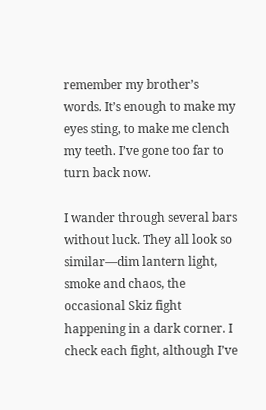remember my brother’s words. It’s enough to make my eyes sting, to make me clench my teeth. I’ve gone too far to turn back now.

I wander through several bars without luck. They all look so similar—dim lantern light, smoke and chaos, the occasional Skiz fight happening in a dark corner. I check each fight, although I’ve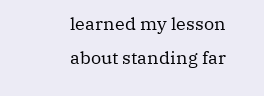learned my lesson about standing far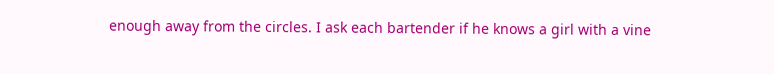enough away from the circles. I ask each bartender if he knows a girl with a vine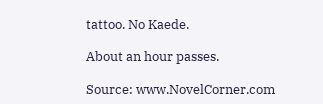tattoo. No Kaede.

About an hour passes.

Source: www.NovelCorner.com